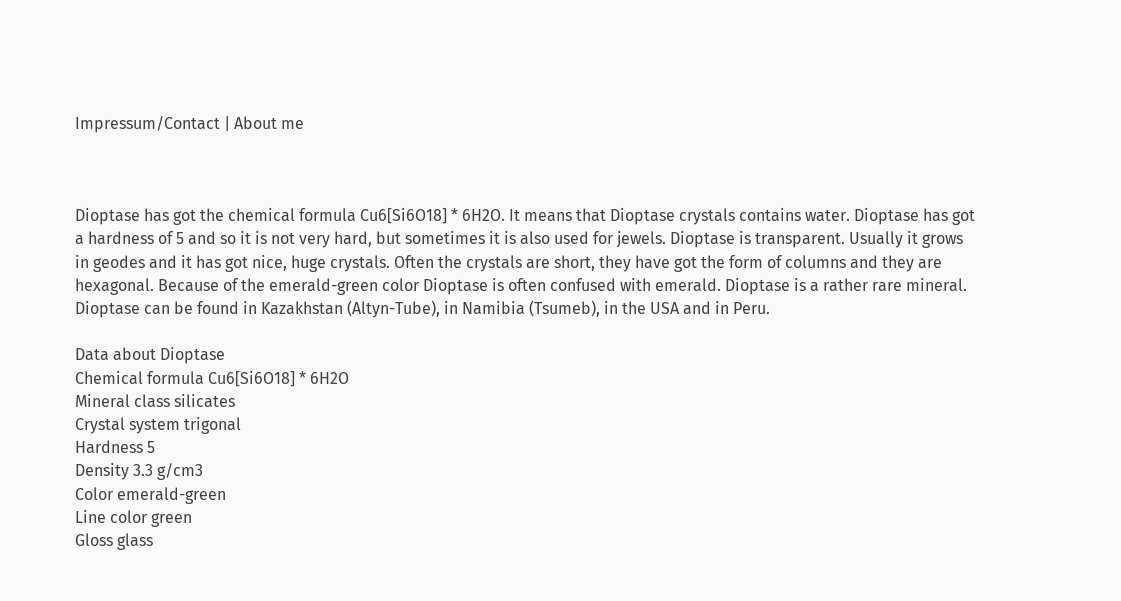Impressum/Contact | About me



Dioptase has got the chemical formula Cu6[Si6O18] * 6H2O. It means that Dioptase crystals contains water. Dioptase has got a hardness of 5 and so it is not very hard, but sometimes it is also used for jewels. Dioptase is transparent. Usually it grows in geodes and it has got nice, huge crystals. Often the crystals are short, they have got the form of columns and they are hexagonal. Because of the emerald-green color Dioptase is often confused with emerald. Dioptase is a rather rare mineral. Dioptase can be found in Kazakhstan (Altyn-Tube), in Namibia (Tsumeb), in the USA and in Peru.

Data about Dioptase
Chemical formula Cu6[Si6O18] * 6H2O
Mineral class silicates
Crystal system trigonal
Hardness 5
Density 3.3 g/cm3
Color emerald-green
Line color green
Gloss glass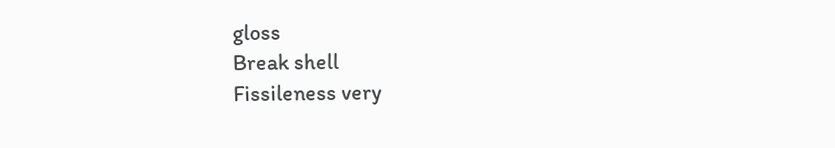gloss
Break shell
Fissileness very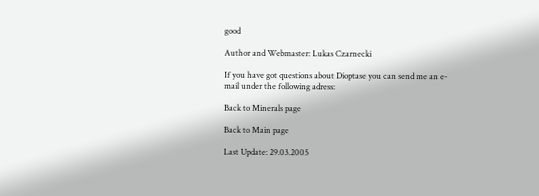good

Author and Webmaster: Lukas Czarnecki

If you have got questions about Dioptase you can send me an e-mail under the following adress:

Back to Minerals page

Back to Main page

Last Update: 29.03.2005